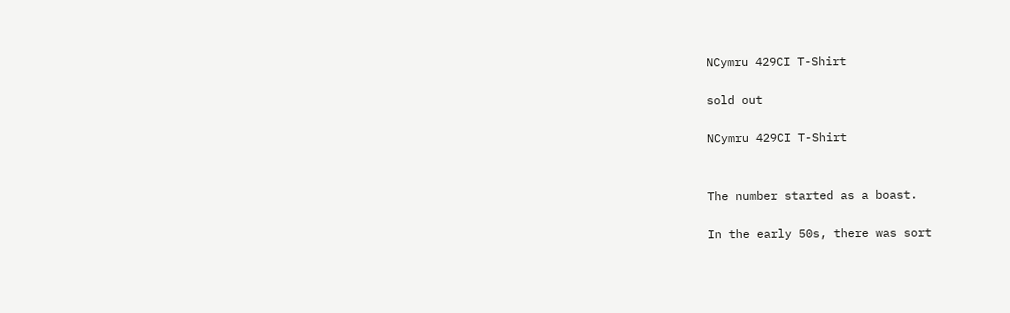NCymru 429CI T-Shirt

sold out

NCymru 429CI T-Shirt


The number started as a boast.

In the early 50s, there was sort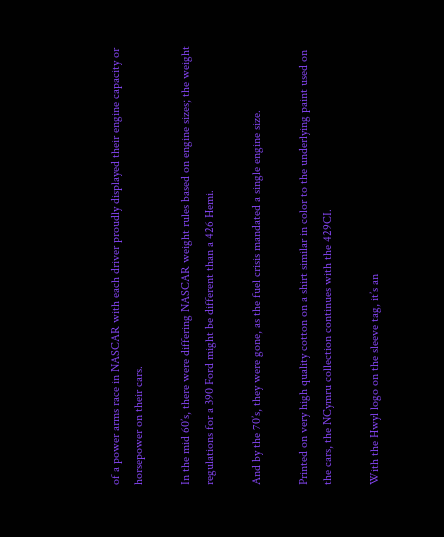of a power arms race in NASCAR with each driver proudly displayed their engine capacity or horsepower on their cars.

In the mid 60’s, there were differing NASCAR weight rules based on engine sizes; the weight regulations for a 390 Ford might be different than a 426 Hemi.

And by the 70’s, they were gone, as the fuel crisis mandated a single engine size.

Printed on very high quality cotton on a shirt similar in color to the underlying paint used on the cars, the NCymru collection continues with the 429CI.

With the Hwyl logo on the sleeve tag, it’s an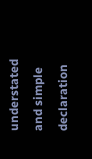understated and simple declaration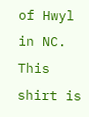of Hwyl in NC. This shirt is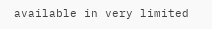available in very limited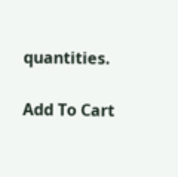quantities.

Add To Cart